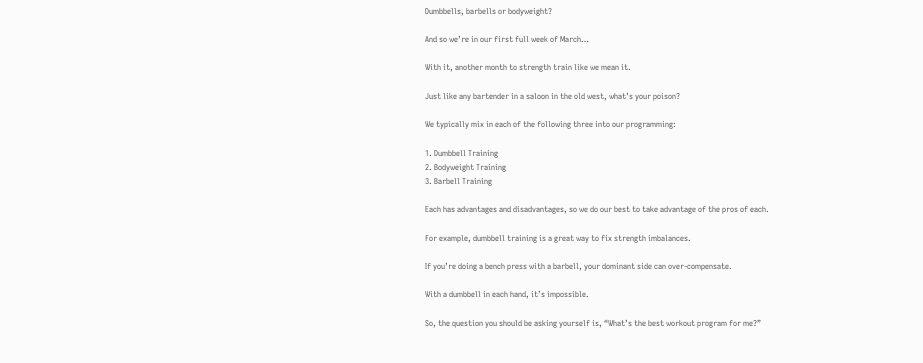Dumbbells, barbells or bodyweight?

And so we’re in our first full week of March…

With it, another month to strength train like we mean it.

Just like any bartender in a saloon in the old west, what’s your poison?

We typically mix in each of the following three into our programming:

1. Dumbbell Training
2. Bodyweight Training
3. Barbell Training

Each has advantages and disadvantages, so we do our best to take advantage of the pros of each.

For example, dumbbell training is a great way to fix strength imbalances.

If you’re doing a bench press with a barbell, your dominant side can over-compensate.

With a dumbbell in each hand, it’s impossible.

So, the question you should be asking yourself is, “What’s the best workout program for me?”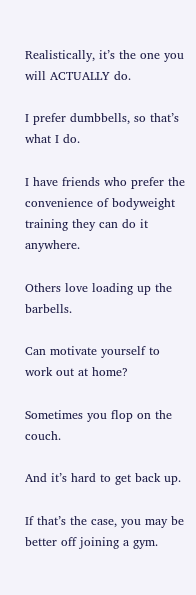Realistically, it’s the one you will ACTUALLY do.

I prefer dumbbells, so that’s what I do.

I have friends who prefer the convenience of bodyweight training they can do it anywhere.

Others love loading up the barbells.

Can motivate yourself to work out at home?

Sometimes you flop on the couch.

And it’s hard to get back up.

If that’s the case, you may be better off joining a gym.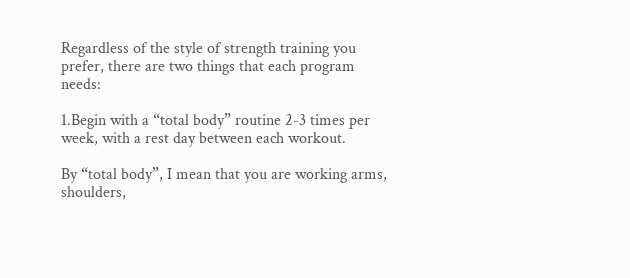Regardless of the style of strength training you prefer, there are two things that each program needs:

1.Begin with a “total body” routine 2-3 times per week, with a rest day between each workout.

By “total body”, I mean that you are working arms, shoulders,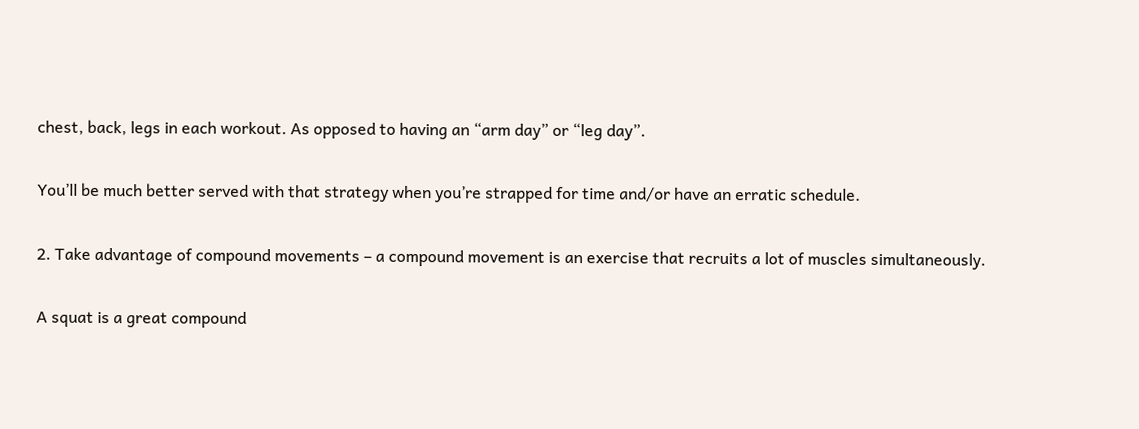chest, back, legs in each workout. As opposed to having an “arm day” or “leg day”.

You’ll be much better served with that strategy when you’re strapped for time and/or have an erratic schedule.

2. Take advantage of compound movements – a compound movement is an exercise that recruits a lot of muscles simultaneously.

A squat is a great compound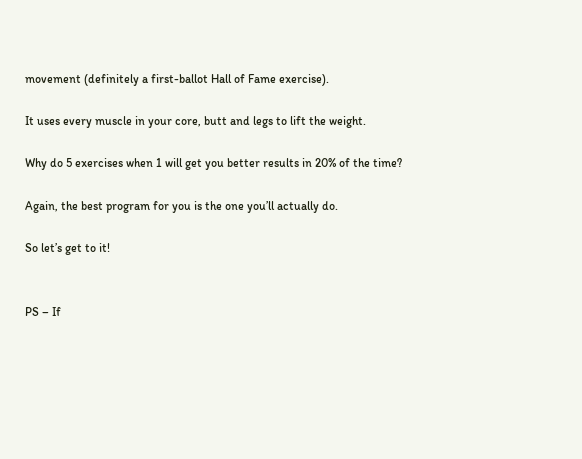movement (definitely a first-ballot Hall of Fame exercise).

It uses every muscle in your core, butt and legs to lift the weight.

Why do 5 exercises when 1 will get you better results in 20% of the time?

Again, the best program for you is the one you’ll actually do.

So let’s get to it!


PS – If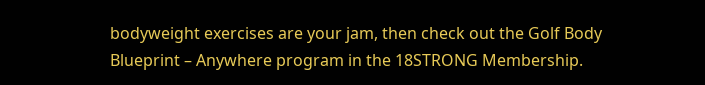bodyweight exercises are your jam, then check out the Golf Body Blueprint – Anywhere program in the 18STRONG Membership.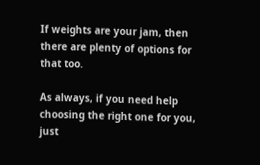If weights are your jam, then there are plenty of options for that too.

As always, if you need help choosing the right one for you, just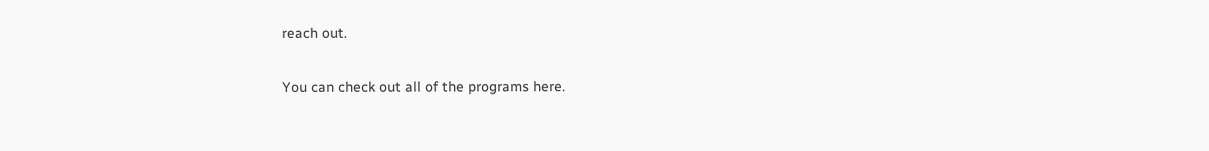reach out.

You can check out all of the programs here.